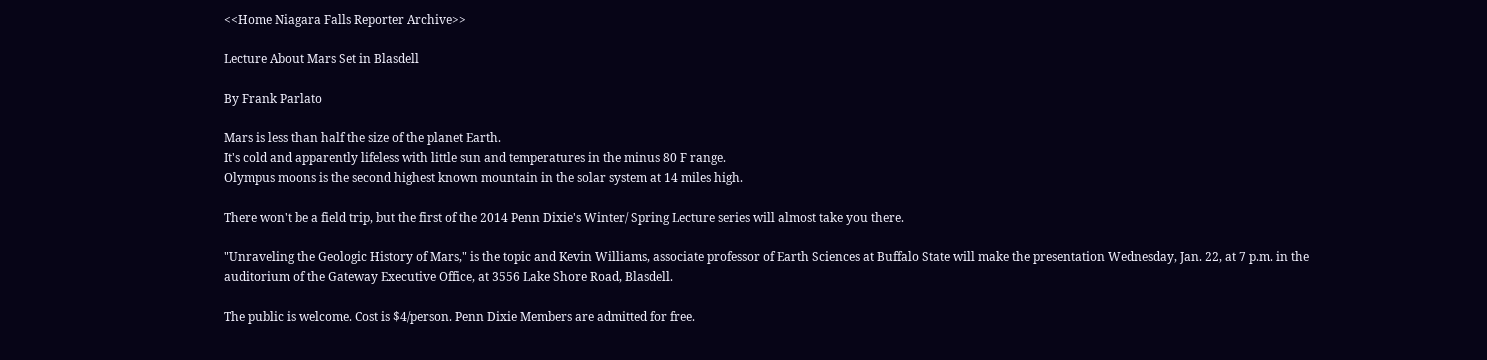<<Home Niagara Falls Reporter Archive>>

Lecture About Mars Set in Blasdell

By Frank Parlato

Mars is less than half the size of the planet Earth.
It's cold and apparently lifeless with little sun and temperatures in the minus 80 F range.
Olympus moons is the second highest known mountain in the solar system at 14 miles high.

There won't be a field trip, but the first of the 2014 Penn Dixie's Winter/ Spring Lecture series will almost take you there.

"Unraveling the Geologic History of Mars," is the topic and Kevin Williams, associate professor of Earth Sciences at Buffalo State will make the presentation Wednesday, Jan. 22, at 7 p.m. in the auditorium of the Gateway Executive Office, at 3556 Lake Shore Road, Blasdell.

The public is welcome. Cost is $4/person. Penn Dixie Members are admitted for free.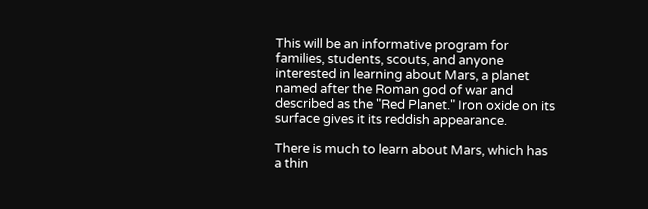This will be an informative program for families, students, scouts, and anyone interested in learning about Mars, a planet named after the Roman god of war and described as the "Red Planet." Iron oxide on its surface gives it its reddish appearance.

There is much to learn about Mars, which has a thin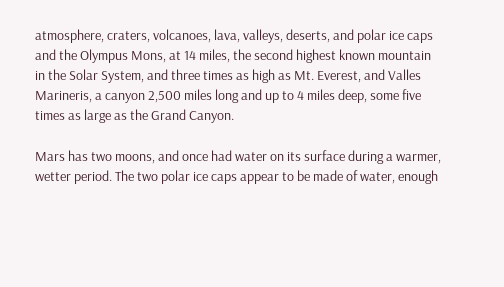atmosphere, craters, volcanoes, lava, valleys, deserts, and polar ice caps and the Olympus Mons, at 14 miles, the second highest known mountain in the Solar System, and three times as high as Mt. Everest, and Valles Marineris, a canyon 2,500 miles long and up to 4 miles deep, some five times as large as the Grand Canyon.

Mars has two moons, and once had water on its surface during a warmer, wetter period. The two polar ice caps appear to be made of water, enough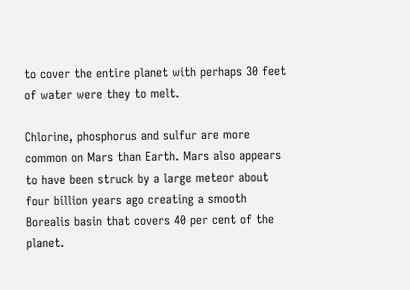to cover the entire planet with perhaps 30 feet of water were they to melt.

Chlorine, phosphorus and sulfur are more common on Mars than Earth. Mars also appears to have been struck by a large meteor about four billion years ago creating a smooth Borealis basin that covers 40 per cent of the planet.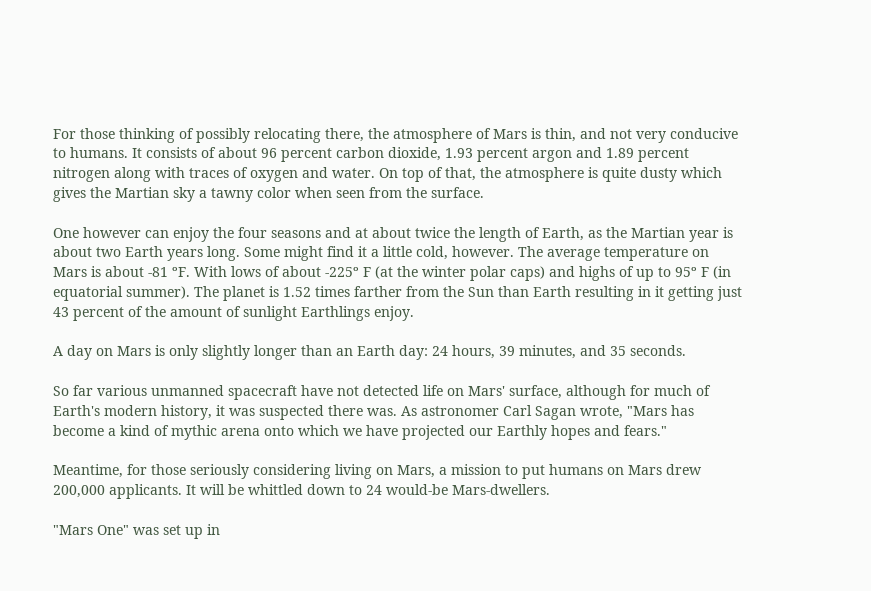For those thinking of possibly relocating there, the atmosphere of Mars is thin, and not very conducive to humans. It consists of about 96 percent carbon dioxide, 1.93 percent argon and 1.89 percent nitrogen along with traces of oxygen and water. On top of that, the atmosphere is quite dusty which gives the Martian sky a tawny color when seen from the surface.

One however can enjoy the four seasons and at about twice the length of Earth, as the Martian year is about two Earth years long. Some might find it a little cold, however. The average temperature on Mars is about -81 ºF. With lows of about -225º F (at the winter polar caps) and highs of up to 95º F (in equatorial summer). The planet is 1.52 times farther from the Sun than Earth resulting in it getting just 43 percent of the amount of sunlight Earthlings enjoy.

A day on Mars is only slightly longer than an Earth day: 24 hours, 39 minutes, and 35 seconds.

So far various unmanned spacecraft have not detected life on Mars' surface, although for much of Earth's modern history, it was suspected there was. As astronomer Carl Sagan wrote, "Mars has become a kind of mythic arena onto which we have projected our Earthly hopes and fears."

Meantime, for those seriously considering living on Mars, a mission to put humans on Mars drew 200,000 applicants. It will be whittled down to 24 would-be Mars-dwellers.

"Mars One" was set up in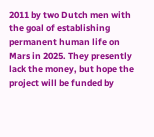2011 by two Dutch men with the goal of establishing permanent human life on Mars in 2025. They presently lack the money, but hope the project will be funded by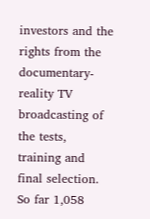investors and the rights from the documentary-reality TV broadcasting of the tests, training and final selection. So far 1,058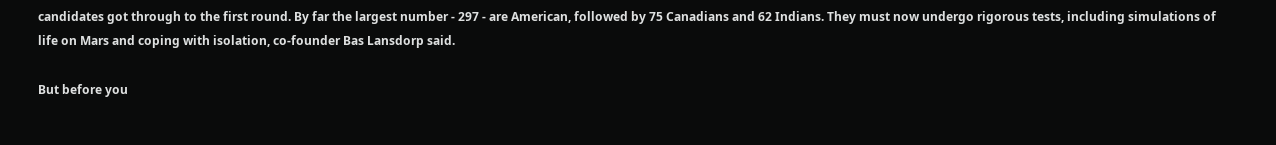candidates got through to the first round. By far the largest number - 297 - are American, followed by 75 Canadians and 62 Indians. They must now undergo rigorous tests, including simulations of life on Mars and coping with isolation, co-founder Bas Lansdorp said.

But before you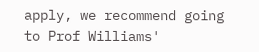apply, we recommend going to Prof Williams'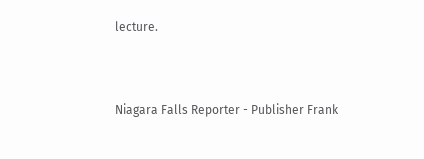lecture.



Niagara Falls Reporter - Publisher Frank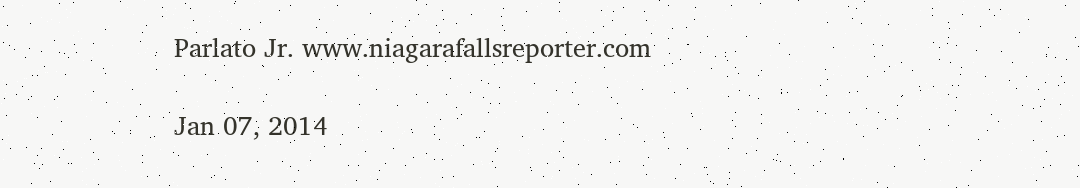Parlato Jr. www.niagarafallsreporter.com

Jan 07, 2014